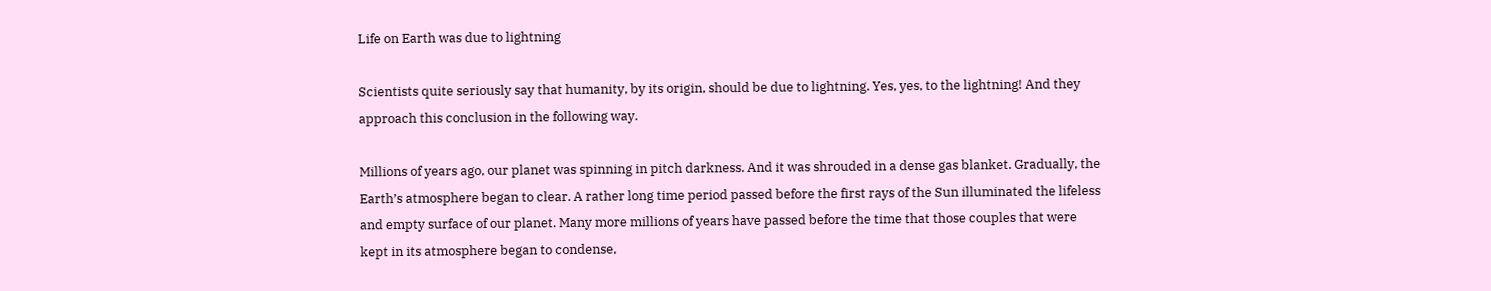Life on Earth was due to lightning

Scientists quite seriously say that humanity, by its origin, should be due to lightning. Yes, yes, to the lightning! And they approach this conclusion in the following way.

Millions of years ago, our planet was spinning in pitch darkness. And it was shrouded in a dense gas blanket. Gradually, the Earth’s atmosphere began to clear. A rather long time period passed before the first rays of the Sun illuminated the lifeless and empty surface of our planet. Many more millions of years have passed before the time that those couples that were kept in its atmosphere began to condense,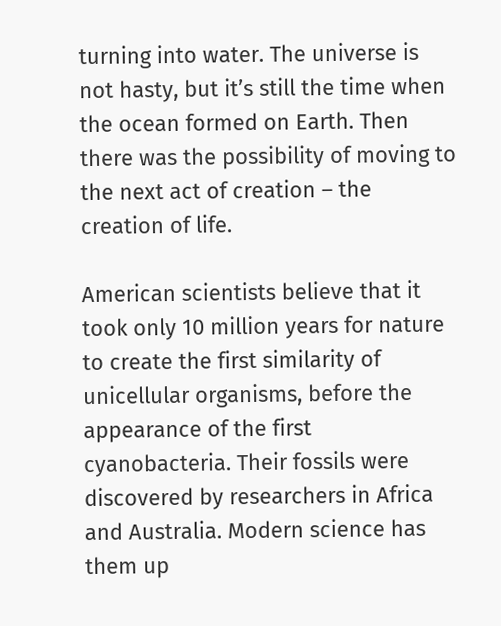turning into water. The universe is not hasty, but it’s still the time when the ocean formed on Earth. Then there was the possibility of moving to the next act of creation – the creation of life.

American scientists believe that it took only 10 million years for nature to create the first similarity of unicellular organisms, before the appearance of the first cyanobacteria. Their fossils were discovered by researchers in Africa and Australia. Modern science has them up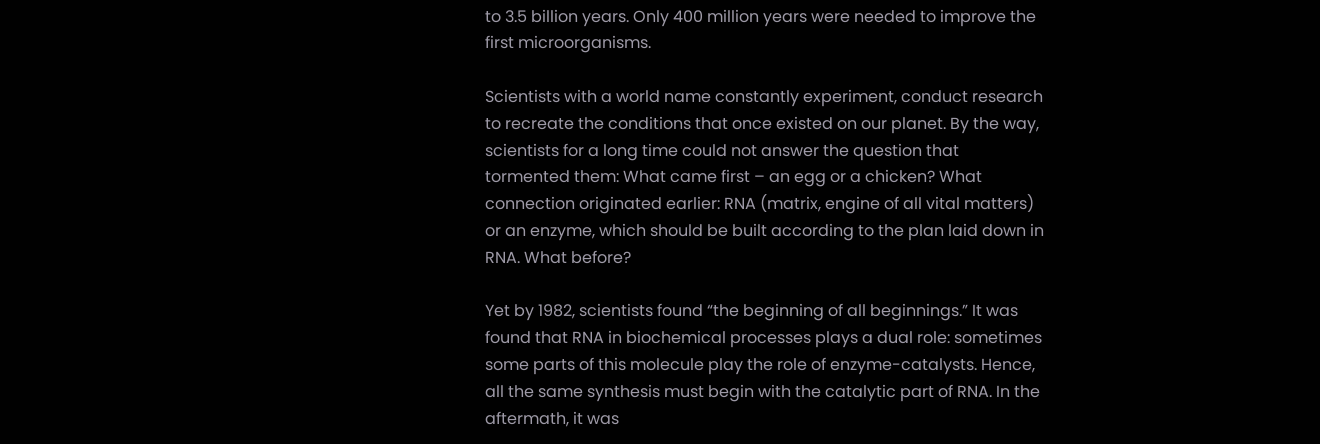to 3.5 billion years. Only 400 million years were needed to improve the first microorganisms.

Scientists with a world name constantly experiment, conduct research to recreate the conditions that once existed on our planet. By the way, scientists for a long time could not answer the question that tormented them: What came first – an egg or a chicken? What connection originated earlier: RNA (matrix, engine of all vital matters) or an enzyme, which should be built according to the plan laid down in RNA. What before?

Yet by 1982, scientists found “the beginning of all beginnings.” It was found that RNA in biochemical processes plays a dual role: sometimes some parts of this molecule play the role of enzyme-catalysts. Hence, all the same synthesis must begin with the catalytic part of RNA. In the aftermath, it was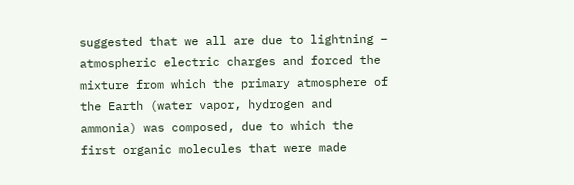suggested that we all are due to lightning – atmospheric electric charges and forced the mixture from which the primary atmosphere of the Earth (water vapor, hydrogen and ammonia) was composed, due to which the first organic molecules that were made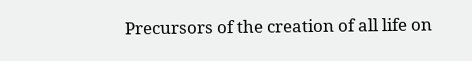Precursors of the creation of all life on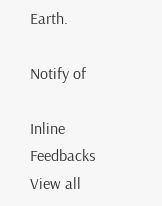Earth.

Notify of

Inline Feedbacks
View all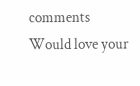comments
Would love your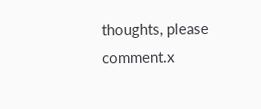thoughts, please comment.x